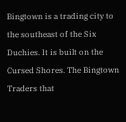Bingtown is a trading city to the southeast of the Six Duchies. It is built on the Cursed Shores. The Bingtown Traders that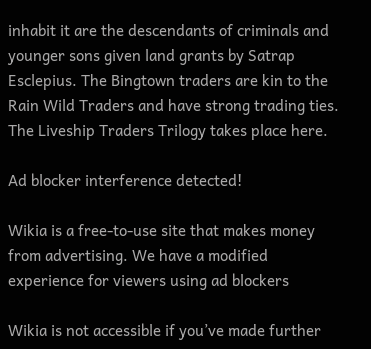inhabit it are the descendants of criminals and younger sons given land grants by Satrap Esclepius. The Bingtown traders are kin to the Rain Wild Traders and have strong trading ties. The Liveship Traders Trilogy takes place here.

Ad blocker interference detected!

Wikia is a free-to-use site that makes money from advertising. We have a modified experience for viewers using ad blockers

Wikia is not accessible if you’ve made further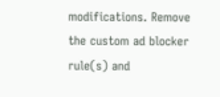modifications. Remove the custom ad blocker rule(s) and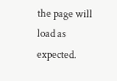the page will load as expected.